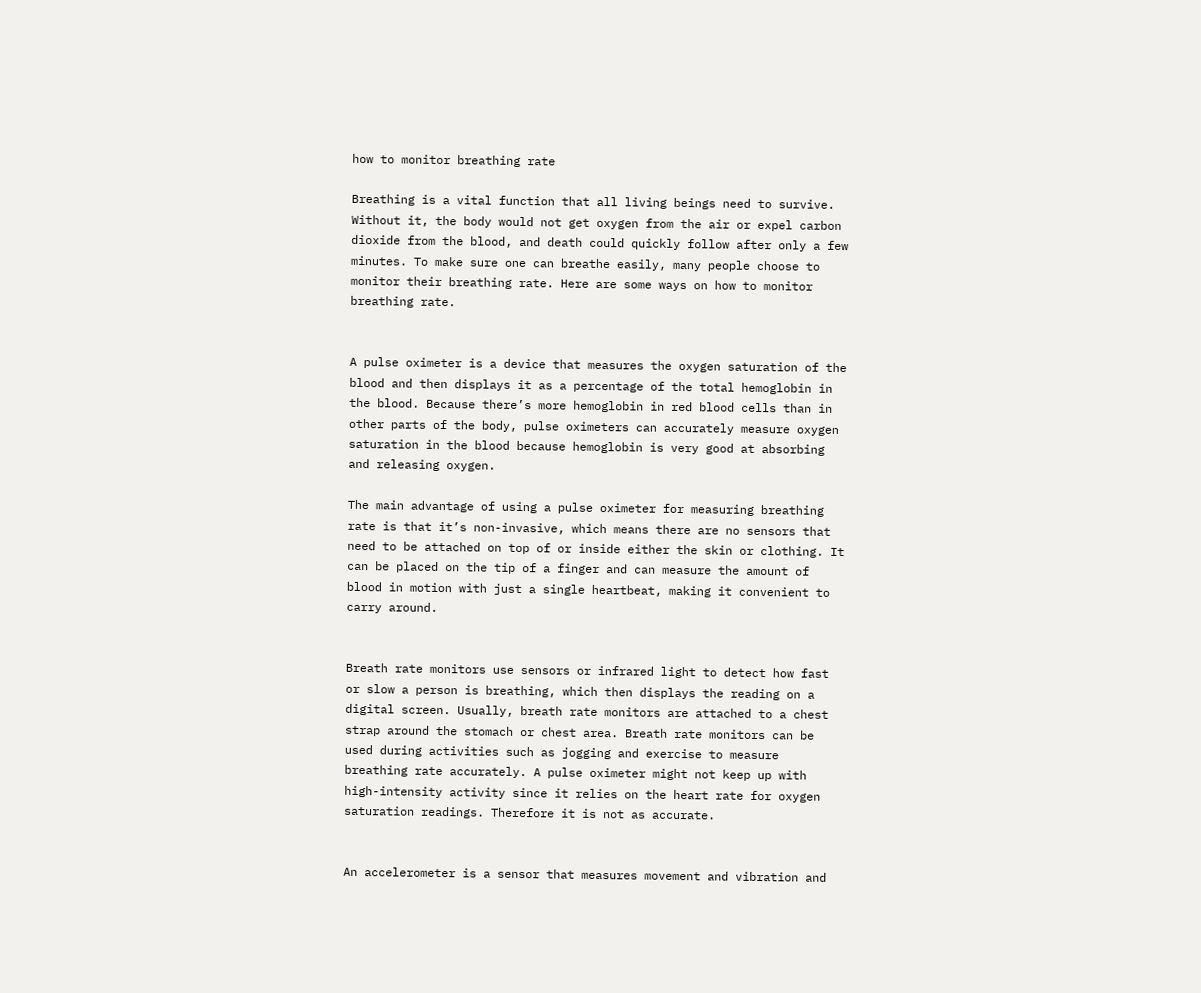how to monitor breathing rate

Breathing is a vital function that all living beings need to survive. Without it, the body would not get oxygen from the air or expel carbon dioxide from the blood, and death could quickly follow after only a few minutes. To make sure one can breathe easily, many people choose to monitor their breathing rate. Here are some ways on how to monitor breathing rate.


A pulse oximeter is a device that measures the oxygen saturation of the blood and then displays it as a percentage of the total hemoglobin in the blood. Because there’s more hemoglobin in red blood cells than in other parts of the body, pulse oximeters can accurately measure oxygen saturation in the blood because hemoglobin is very good at absorbing and releasing oxygen.

The main advantage of using a pulse oximeter for measuring breathing rate is that it’s non-invasive, which means there are no sensors that need to be attached on top of or inside either the skin or clothing. It can be placed on the tip of a finger and can measure the amount of blood in motion with just a single heartbeat, making it convenient to carry around.


Breath rate monitors use sensors or infrared light to detect how fast or slow a person is breathing, which then displays the reading on a digital screen. Usually, breath rate monitors are attached to a chest strap around the stomach or chest area. Breath rate monitors can be used during activities such as jogging and exercise to measure breathing rate accurately. A pulse oximeter might not keep up with high-intensity activity since it relies on the heart rate for oxygen saturation readings. Therefore it is not as accurate.


An accelerometer is a sensor that measures movement and vibration and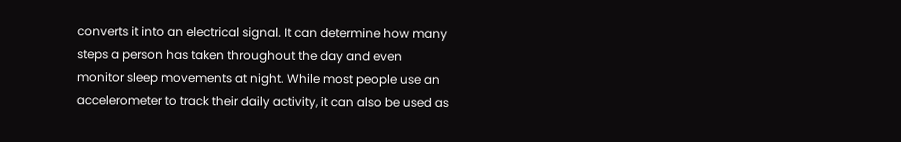converts it into an electrical signal. It can determine how many steps a person has taken throughout the day and even monitor sleep movements at night. While most people use an accelerometer to track their daily activity, it can also be used as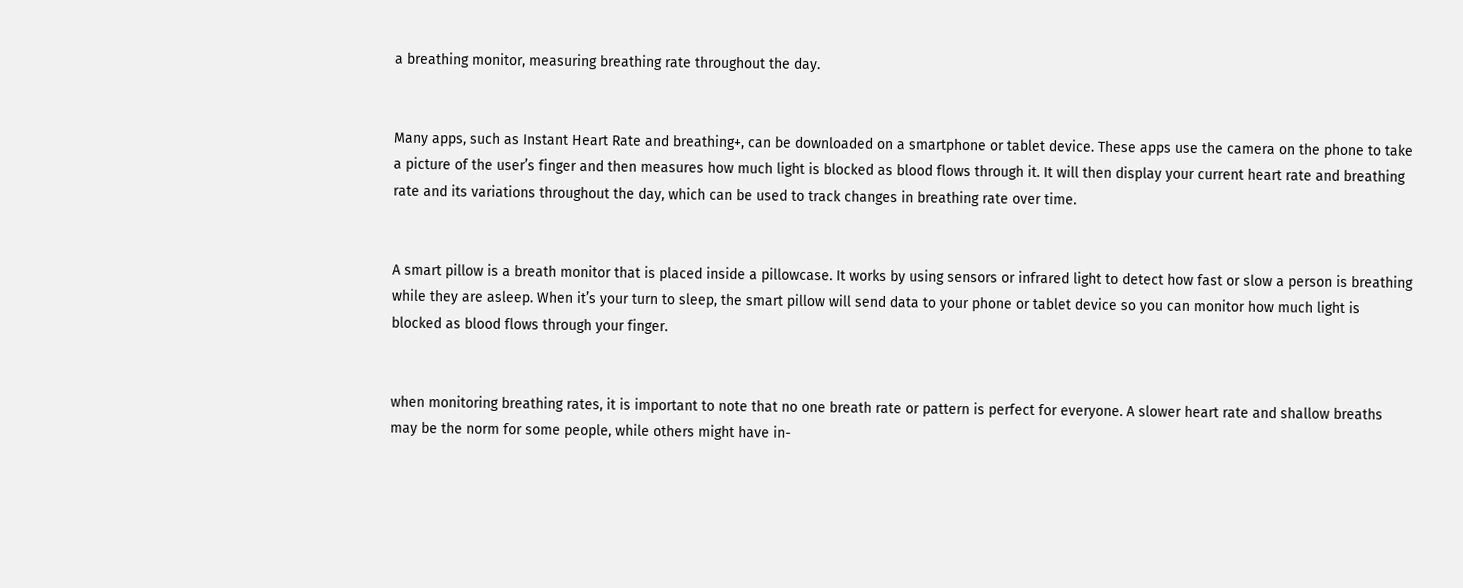a breathing monitor, measuring breathing rate throughout the day.


Many apps, such as Instant Heart Rate and breathing+, can be downloaded on a smartphone or tablet device. These apps use the camera on the phone to take a picture of the user’s finger and then measures how much light is blocked as blood flows through it. It will then display your current heart rate and breathing rate and its variations throughout the day, which can be used to track changes in breathing rate over time.


A smart pillow is a breath monitor that is placed inside a pillowcase. It works by using sensors or infrared light to detect how fast or slow a person is breathing while they are asleep. When it’s your turn to sleep, the smart pillow will send data to your phone or tablet device so you can monitor how much light is blocked as blood flows through your finger.


when monitoring breathing rates, it is important to note that no one breath rate or pattern is perfect for everyone. A slower heart rate and shallow breaths may be the norm for some people, while others might have in-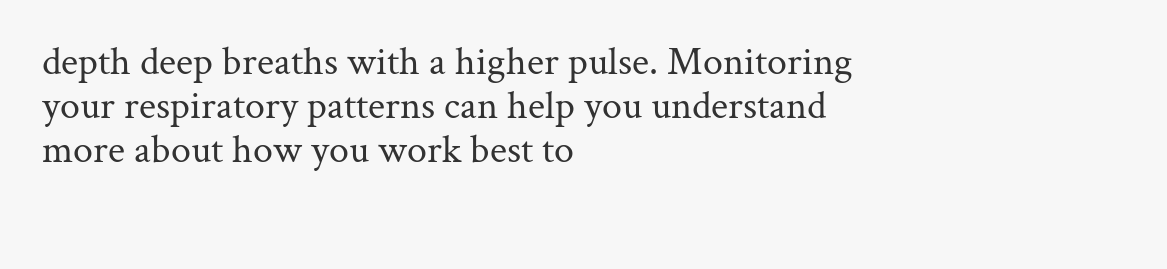depth deep breaths with a higher pulse. Monitoring your respiratory patterns can help you understand more about how you work best to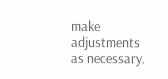make adjustments as necessary.